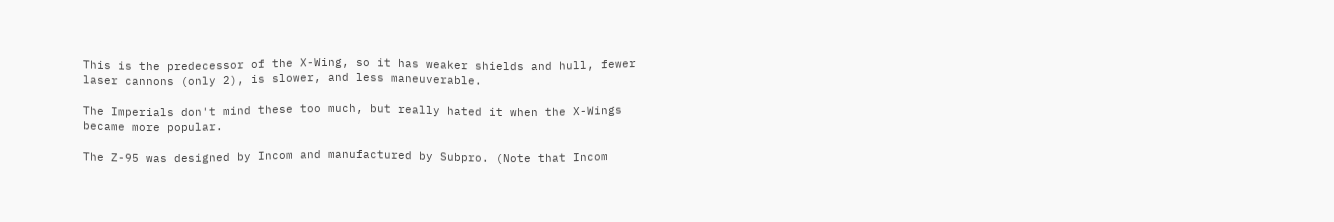This is the predecessor of the X-Wing, so it has weaker shields and hull, fewer laser cannons (only 2), is slower, and less maneuverable.

The Imperials don't mind these too much, but really hated it when the X-Wings became more popular.

The Z-95 was designed by Incom and manufactured by Subpro. (Note that Incom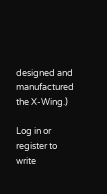designed and manufactured the X-Wing.)

Log in or register to write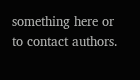something here or to contact authors.